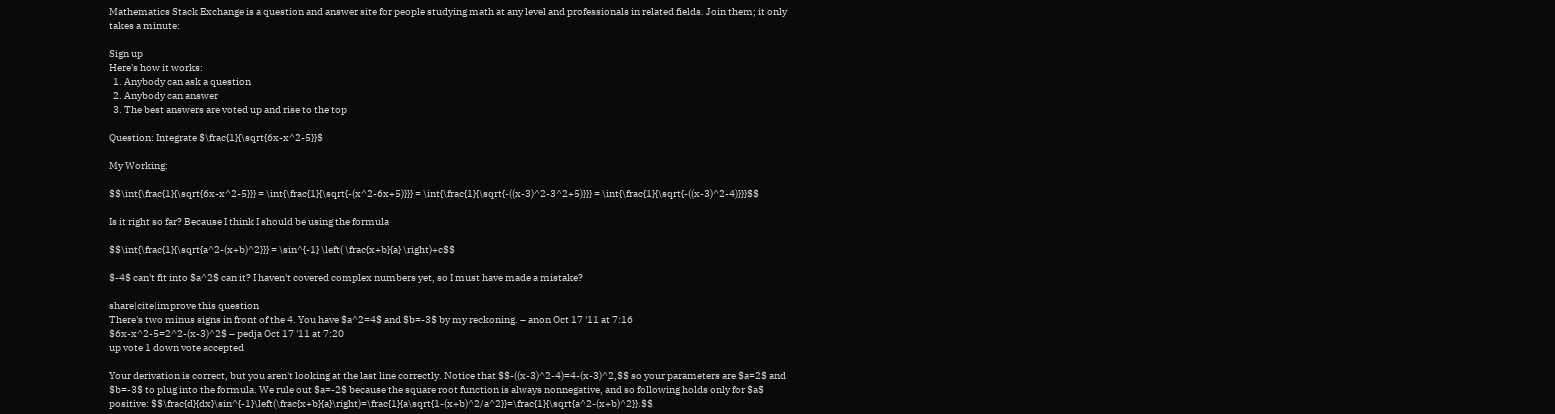Mathematics Stack Exchange is a question and answer site for people studying math at any level and professionals in related fields. Join them; it only takes a minute:

Sign up
Here's how it works:
  1. Anybody can ask a question
  2. Anybody can answer
  3. The best answers are voted up and rise to the top

Question: Integrate $\frac{1}{\sqrt{6x-x^2-5}}$

My Working:

$$\int{\frac{1}{\sqrt{6x-x^2-5}}} = \int{\frac{1}{\sqrt{-(x^2-6x+5)}}} = \int{\frac{1}{\sqrt{-((x-3)^2-3^2+5)}}} = \int{\frac{1}{\sqrt{-((x-3)^2-4)}}}$$

Is it right so far? Because I think I should be using the formula

$$\int{\frac{1}{\sqrt{a^2-(x+b)^2}}} = \sin^{-1} \left( \frac{x+b}{a} \right)+c$$

$-4$ can't fit into $a^2$ can it? I haven't covered complex numbers yet, so I must have made a mistake?

share|cite|improve this question
There's two minus signs in front of the 4. You have $a^2=4$ and $b=-3$ by my reckoning. – anon Oct 17 '11 at 7:16
$6x-x^2-5=2^2-(x-3)^2$ – pedja Oct 17 '11 at 7:20
up vote 1 down vote accepted

Your derivation is correct, but you aren't looking at the last line correctly. Notice that $$-((x-3)^2-4)=4-(x-3)^2,$$ so your parameters are $a=2$ and $b=-3$ to plug into the formula. We rule out $a=-2$ because the square root function is always nonnegative, and so following holds only for $a$ positive: $$\frac{d}{dx}\sin^{-1}\left(\frac{x+b}{a}\right)=\frac{1}{a\sqrt{1-(x+b)^2/a^2}}=\frac{1}{\sqrt{a^2-(x+b)^2}}.$$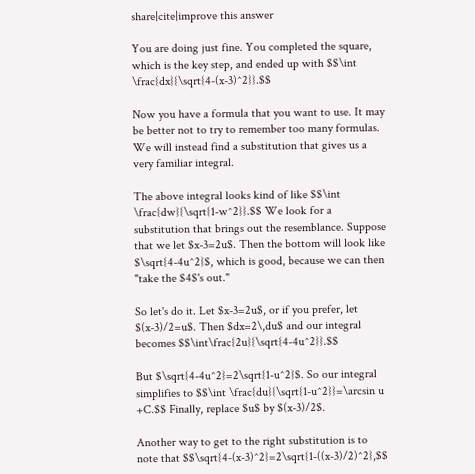share|cite|improve this answer

You are doing just fine. You completed the square, which is the key step, and ended up with $$\int \frac{dx}{\sqrt{4-(x-3)^2}}.$$

Now you have a formula that you want to use. It may be better not to try to remember too many formulas. We will instead find a substitution that gives us a very familiar integral.

The above integral looks kind of like $$\int \frac{dw}{\sqrt{1-w^2}}.$$ We look for a substitution that brings out the resemblance. Suppose that we let $x-3=2u$. Then the bottom will look like $\sqrt{4-4u^2}$, which is good, because we can then "take the $4$'s out."

So let's do it. Let $x-3=2u$, or if you prefer, let $(x-3)/2=u$. Then $dx=2\,du$ and our integral becomes $$\int\frac{2u}{\sqrt{4-4u^2}}.$$

But $\sqrt{4-4u^2}=2\sqrt{1-u^2}$. So our integral simplifies to $$\int \frac{du}{\sqrt{1-u^2}}=\arcsin u +C.$$ Finally, replace $u$ by $(x-3)/2$.

Another way to get to the right substitution is to note that $$\sqrt{4-(x-3)^2}=2\sqrt{1-((x-3)/2)^2},$$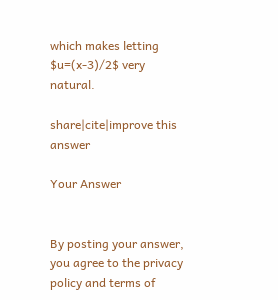which makes letting $u=(x-3)/2$ very natural.

share|cite|improve this answer

Your Answer


By posting your answer, you agree to the privacy policy and terms of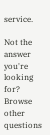service.

Not the answer you're looking for? Browse other questions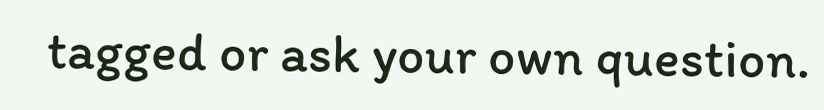tagged or ask your own question.